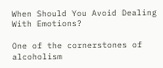When Should You Avoid Dealing With Emotions?

One of the cornerstones of alcoholism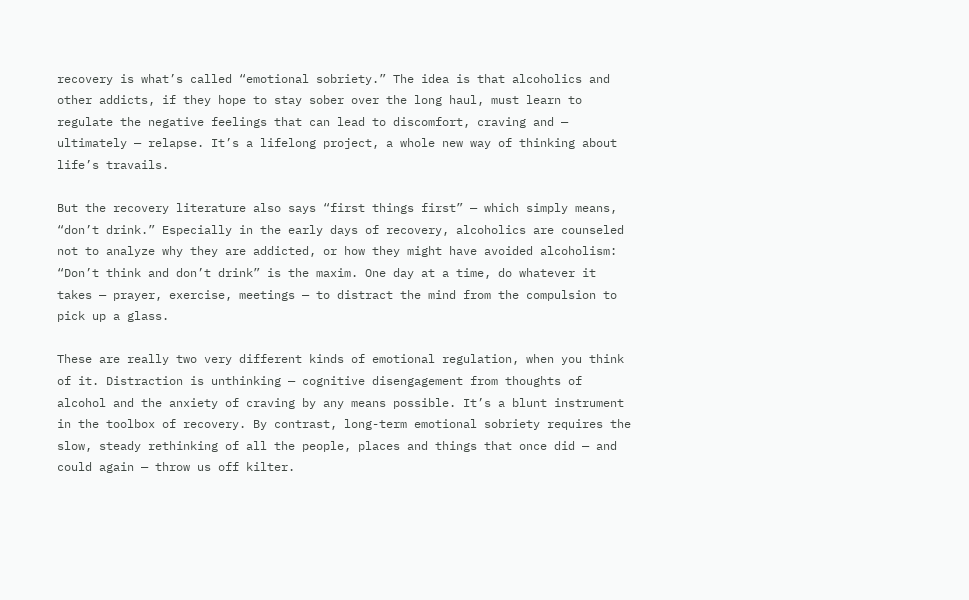recovery is what’s called “emotional sobriety.” The idea is that alcoholics and other addicts, if they hope to stay sober over the long haul, must learn to regulate the negative feelings that can lead to discomfort, craving and — ultimately — relapse. It’s a lifelong project, a whole new way of thinking about life’s travails.

But the recovery literature also says “first things first” — which simply means, “don’t drink.” Especially in the early days of recovery, alcoholics are counseled not to analyze why they are addicted, or how they might have avoided alcoholism: “Don’t think and don’t drink” is the maxim. One day at a time, do whatever it takes — prayer, exercise, meetings — to distract the mind from the compulsion to pick up a glass.

These are really two very different kinds of emotional regulation, when you think of it. Distraction is unthinking — cognitive disengagement from thoughts of alcohol and the anxiety of craving by any means possible. It’s a blunt instrument in the toolbox of recovery. By contrast, long-term emotional sobriety requires the slow, steady rethinking of all the people, places and things that once did — and could again — throw us off kilter.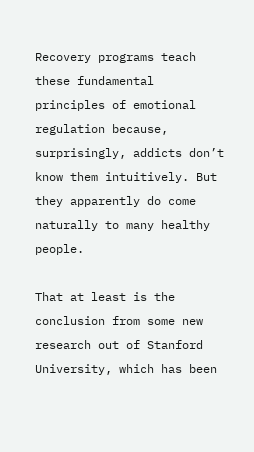Recovery programs teach these fundamental principles of emotional regulation because, surprisingly, addicts don’t know them intuitively. But they apparently do come naturally to many healthy people.

That at least is the conclusion from some new research out of Stanford University, which has been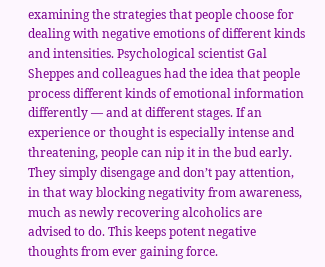examining the strategies that people choose for dealing with negative emotions of different kinds and intensities. Psychological scientist Gal Sheppes and colleagues had the idea that people process different kinds of emotional information differently — and at different stages. If an experience or thought is especially intense and threatening, people can nip it in the bud early. They simply disengage and don’t pay attention, in that way blocking negativity from awareness, much as newly recovering alcoholics are advised to do. This keeps potent negative thoughts from ever gaining force.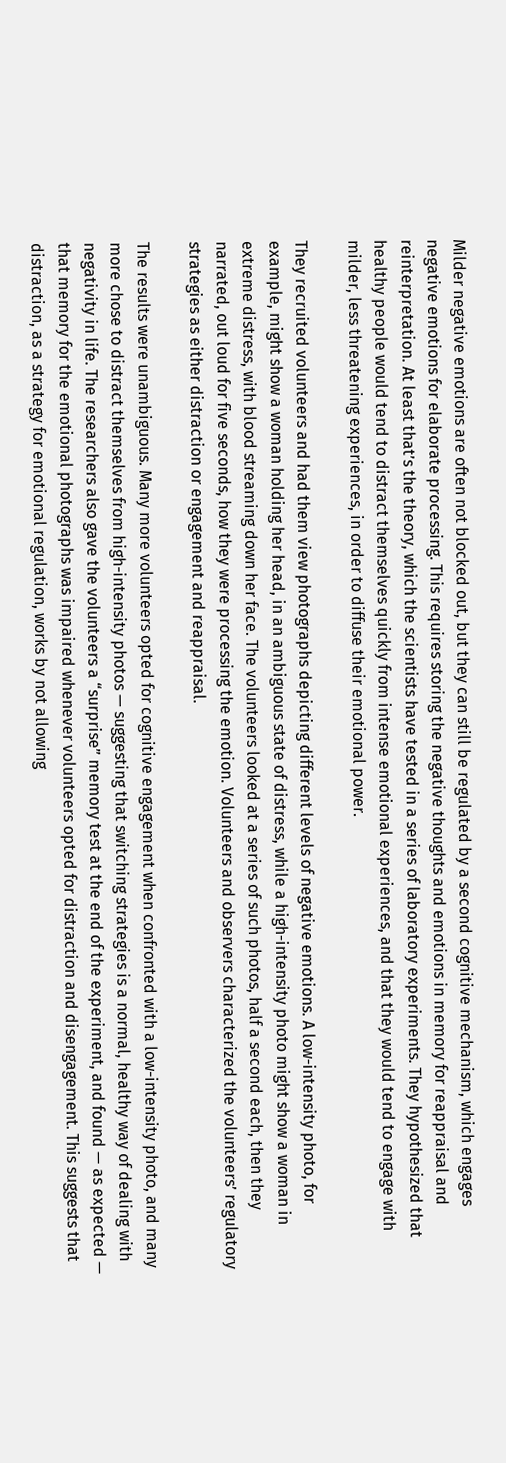Milder negative emotions are often not blocked out, but they can still be regulated by a second cognitive mechanism, which engages negative emotions for elaborate processing. This requires storing the negative thoughts and emotions in memory for reappraisal and reinterpretation. At least that’s the theory, which the scientists have tested in a series of laboratory experiments. They hypothesized that healthy people would tend to distract themselves quickly from intense emotional experiences, and that they would tend to engage with milder, less threatening experiences, in order to diffuse their emotional power.

They recruited volunteers and had them view photographs depicting different levels of negative emotions. A low-intensity photo, for example, might show a woman holding her head, in an ambiguous state of distress, while a high-intensity photo might show a woman in extreme distress, with blood streaming down her face. The volunteers looked at a series of such photos, half a second each, then they narrated, out loud for five seconds, how they were processing the emotion. Volunteers and observers characterized the volunteers’ regulatory strategies as either distraction or engagement and reappraisal.

The results were unambiguous. Many more volunteers opted for cognitive engagement when confronted with a low-intensity photo, and many more chose to distract themselves from high-intensity photos — suggesting that switching strategies is a normal, healthy way of dealing with negativity in life. The researchers also gave the volunteers a “surprise” memory test at the end of the experiment, and found — as expected — that memory for the emotional photographs was impaired whenever volunteers opted for distraction and disengagement. This suggests that distraction, as a strategy for emotional regulation, works by not allowing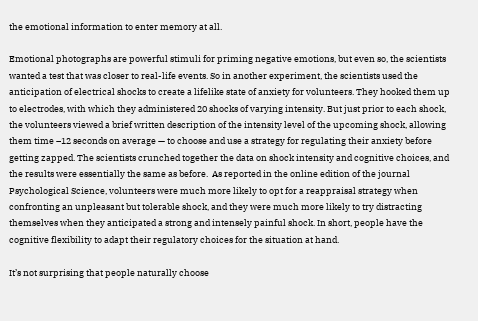the emotional information to enter memory at all.

Emotional photographs are powerful stimuli for priming negative emotions, but even so, the scientists wanted a test that was closer to real-life events. So in another experiment, the scientists used the anticipation of electrical shocks to create a lifelike state of anxiety for volunteers. They hooked them up to electrodes, with which they administered 20 shocks of varying intensity. But just prior to each shock, the volunteers viewed a brief written description of the intensity level of the upcoming shock, allowing them time –12 seconds on average — to choose and use a strategy for regulating their anxiety before getting zapped. The scientists crunched together the data on shock intensity and cognitive choices, and the results were essentially the same as before.  As reported in the online edition of the journal Psychological Science, volunteers were much more likely to opt for a reappraisal strategy when confronting an unpleasant but tolerable shock, and they were much more likely to try distracting themselves when they anticipated a strong and intensely painful shock. In short, people have the cognitive flexibility to adapt their regulatory choices for the situation at hand.

It’s not surprising that people naturally choose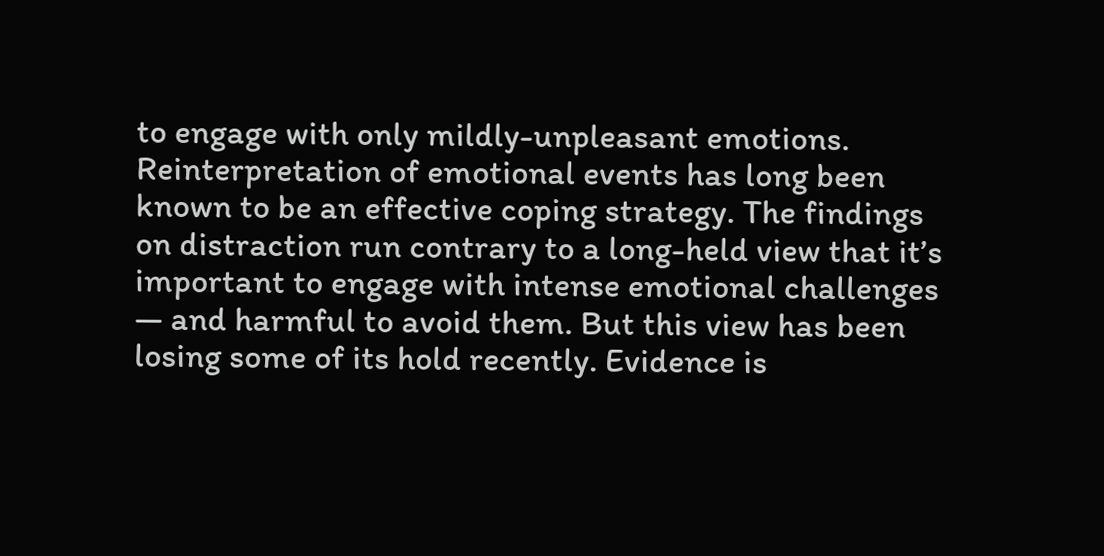to engage with only mildly-unpleasant emotions. Reinterpretation of emotional events has long been known to be an effective coping strategy. The findings on distraction run contrary to a long-held view that it’s important to engage with intense emotional challenges — and harmful to avoid them. But this view has been losing some of its hold recently. Evidence is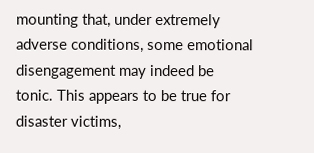mounting that, under extremely adverse conditions, some emotional disengagement may indeed be tonic. This appears to be true for disaster victims,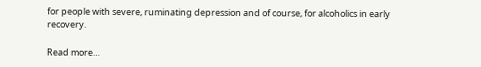for people with severe, ruminating depression and of course, for alcoholics in early recovery.

Read more…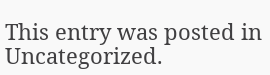This entry was posted in Uncategorized.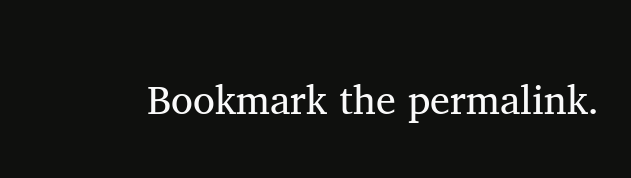Bookmark the permalink.